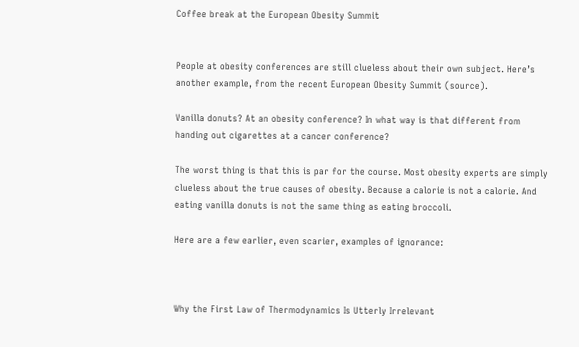Coffee break at the European Obesity Summit


People at obesity conferences are still clueless about their own subject. Here’s another example, from the recent European Obesity Summit (source).

Vanilla donuts? At an obesity conference? In what way is that different from handing out cigarettes at a cancer conference?

The worst thing is that this is par for the course. Most obesity experts are simply clueless about the true causes of obesity. Because a calorie is not a calorie. And eating vanilla donuts is not the same thing as eating broccoli.

Here are a few earlier, even scarier, examples of ignorance:



Why the First Law of Thermodynamics Is Utterly Irrelevant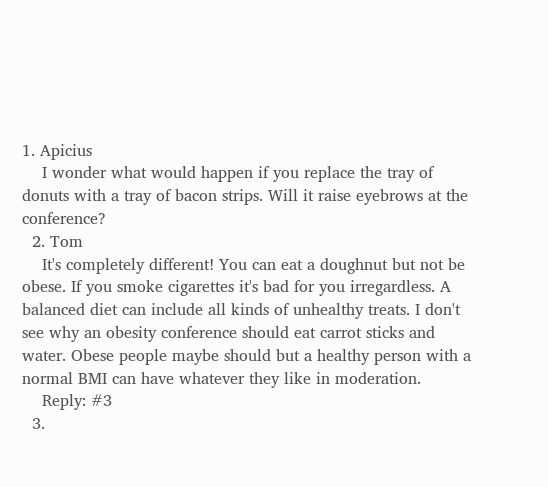1. Apicius
    I wonder what would happen if you replace the tray of donuts with a tray of bacon strips. Will it raise eyebrows at the conference?
  2. Tom
    It's completely different! You can eat a doughnut but not be obese. If you smoke cigarettes it's bad for you irregardless. A balanced diet can include all kinds of unhealthy treats. I don't see why an obesity conference should eat carrot sticks and water. Obese people maybe should but a healthy person with a normal BMI can have whatever they like in moderation.
    Reply: #3
  3.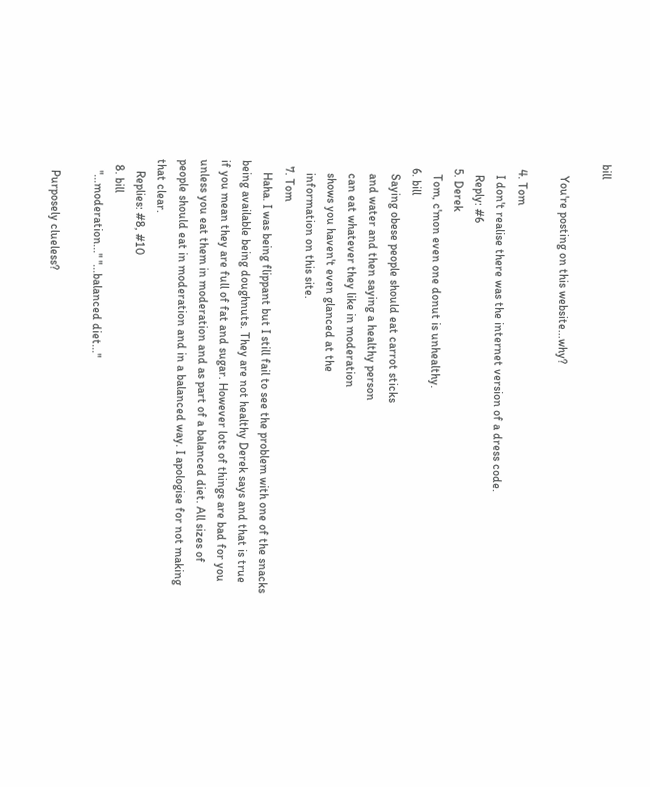bill

    You're posting on this website...why?

  4. Tom
    I don't realise there was the internet version of a dress code.
    Reply: #6
  5. Derek
    Tom, c'mon even one donut is unhealthy.
  6. bill
    Saying obese people should eat carrot sticks
    and water and then saying a healthy person
    can eat whatever they like in moderation
    shows you haven't even glanced at the
    information on this site.
  7. Tom
    Haha. I was being flippant but I still fail to see the problem with one of the snacks being available being doughnuts. They are not healthy Derek says and that is true if you mean they are full of fat and sugar. However lots of things are bad for you unless you eat them in moderation and as part of a balanced diet. All sizes of people should eat in moderation and in a balanced way. I apologise for not making that clear.
    Replies: #8, #10
  8. bill
    "...moderation..." "...balanced diet..."

    Purposely clueless?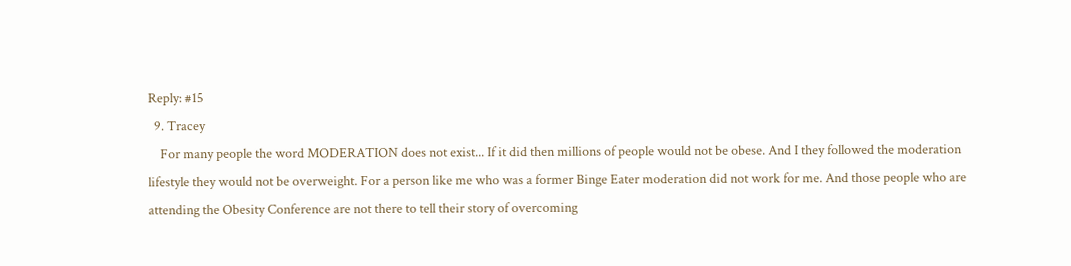Reply: #15
  9. Tracey
    For many people the word MODERATION does not exist... If it did then millions of people would not be obese. And I they followed the moderation lifestyle they would not be overweight. For a person like me who was a former Binge Eater moderation did not work for me. And those people who are attending the Obesity Conference are not there to tell their story of overcoming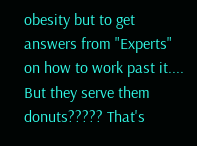obesity but to get answers from "Experts" on how to work past it.... But they serve them donuts????? That's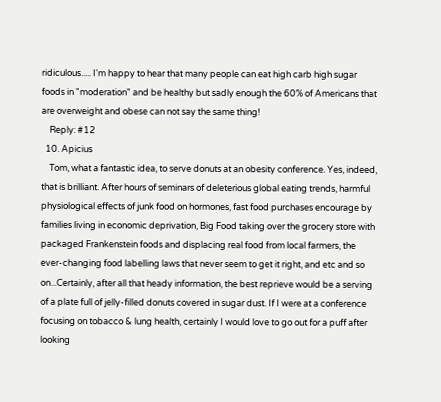ridiculous..... I'm happy to hear that many people can eat high carb high sugar foods in "moderation" and be healthy but sadly enough the 60% of Americans that are overweight and obese can not say the same thing!
    Reply: #12
  10. Apicius
    Tom, what a fantastic idea, to serve donuts at an obesity conference. Yes, indeed, that is brilliant. After hours of seminars of deleterious global eating trends, harmful physiological effects of junk food on hormones, fast food purchases encourage by families living in economic deprivation, Big Food taking over the grocery store with packaged Frankenstein foods and displacing real food from local farmers, the ever-changing food labelling laws that never seem to get it right, and etc and so on...Certainly, after all that heady information, the best reprieve would be a serving of a plate full of jelly-filled donuts covered in sugar dust. If I were at a conference focusing on tobacco & lung health, certainly I would love to go out for a puff after looking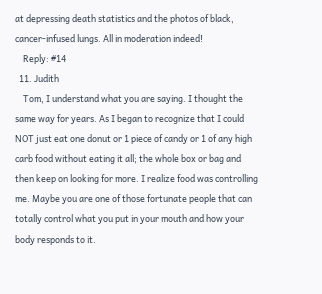at depressing death statistics and the photos of black, cancer-infused lungs. All in moderation indeed!
    Reply: #14
  11. Judith
    Tom, I understand what you are saying. I thought the same way for years. As I began to recognize that I could NOT just eat one donut or 1 piece of candy or 1 of any high carb food without eating it all; the whole box or bag and then keep on looking for more. I realize food was controlling me. Maybe you are one of those fortunate people that can totally control what you put in your mouth and how your body responds to it.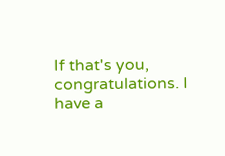If that's you, congratulations. I have a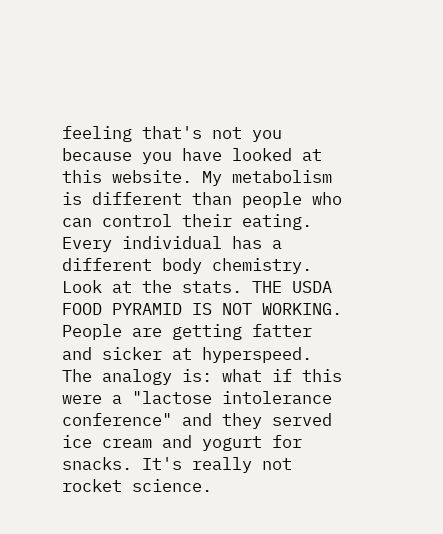feeling that's not you because you have looked at this website. My metabolism is different than people who can control their eating. Every individual has a different body chemistry. Look at the stats. THE USDA FOOD PYRAMID IS NOT WORKING. People are getting fatter and sicker at hyperspeed. The analogy is: what if this were a "lactose intolerance conference" and they served ice cream and yogurt for snacks. It's really not rocket science.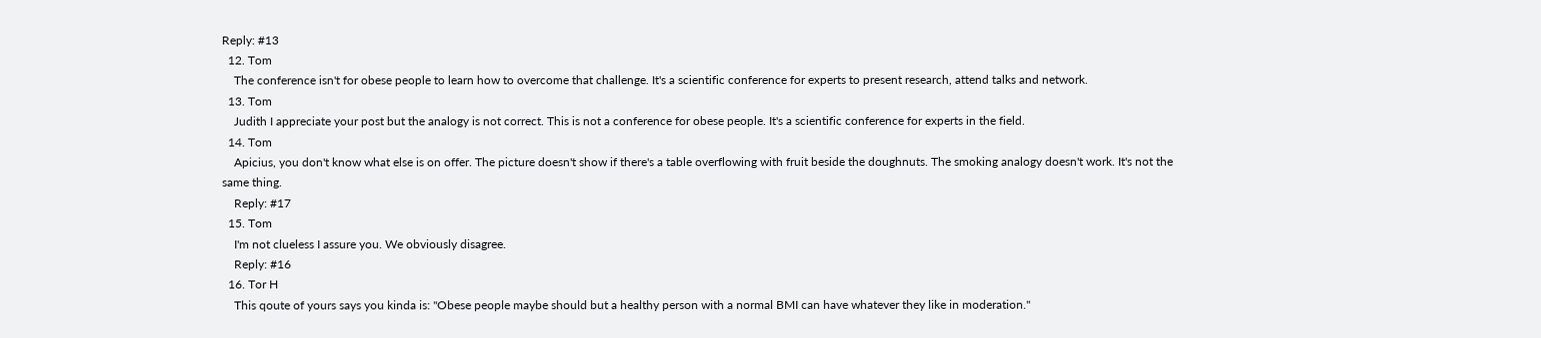Reply: #13
  12. Tom
    The conference isn't for obese people to learn how to overcome that challenge. It's a scientific conference for experts to present research, attend talks and network.
  13. Tom
    Judith I appreciate your post but the analogy is not correct. This is not a conference for obese people. It's a scientific conference for experts in the field.
  14. Tom
    Apicius, you don't know what else is on offer. The picture doesn't show if there's a table overflowing with fruit beside the doughnuts. The smoking analogy doesn't work. It's not the same thing.
    Reply: #17
  15. Tom
    I'm not clueless I assure you. We obviously disagree.
    Reply: #16
  16. Tor H
    This qoute of yours says you kinda is: "Obese people maybe should but a healthy person with a normal BMI can have whatever they like in moderation."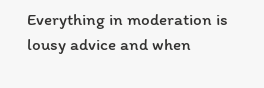Everything in moderation is lousy advice and when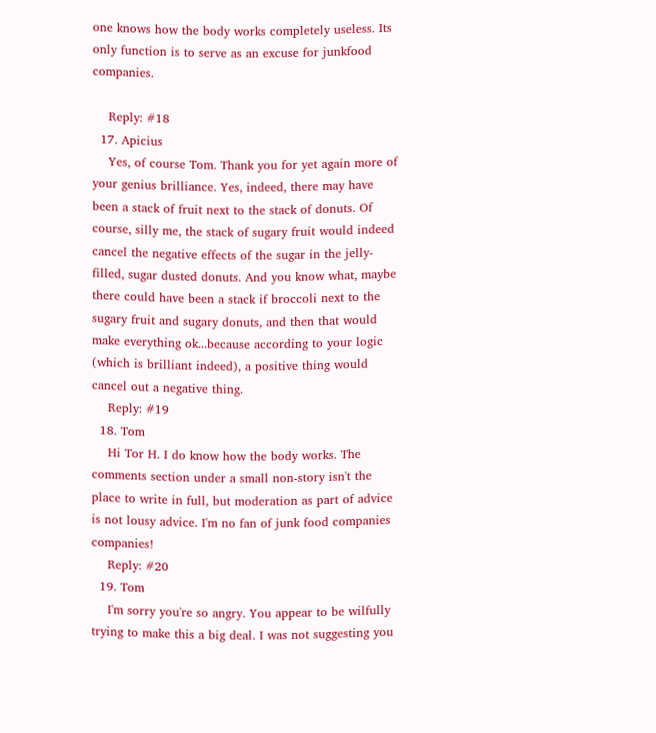one knows how the body works completely useless. Its only function is to serve as an excuse for junkfood companies.

    Reply: #18
  17. Apicius
    Yes, of course Tom. Thank you for yet again more of your genius brilliance. Yes, indeed, there may have been a stack of fruit next to the stack of donuts. Of course, silly me, the stack of sugary fruit would indeed cancel the negative effects of the sugar in the jelly-filled, sugar dusted donuts. And you know what, maybe there could have been a stack if broccoli next to the sugary fruit and sugary donuts, and then that would make everything ok...because according to your logic (which is brilliant indeed), a positive thing would cancel out a negative thing.
    Reply: #19
  18. Tom
    Hi Tor H. I do know how the body works. The comments section under a small non-story isn't the place to write in full, but moderation as part of advice is not lousy advice. I'm no fan of junk food companies companies!
    Reply: #20
  19. Tom
    I'm sorry you're so angry. You appear to be wilfully trying to make this a big deal. I was not suggesting you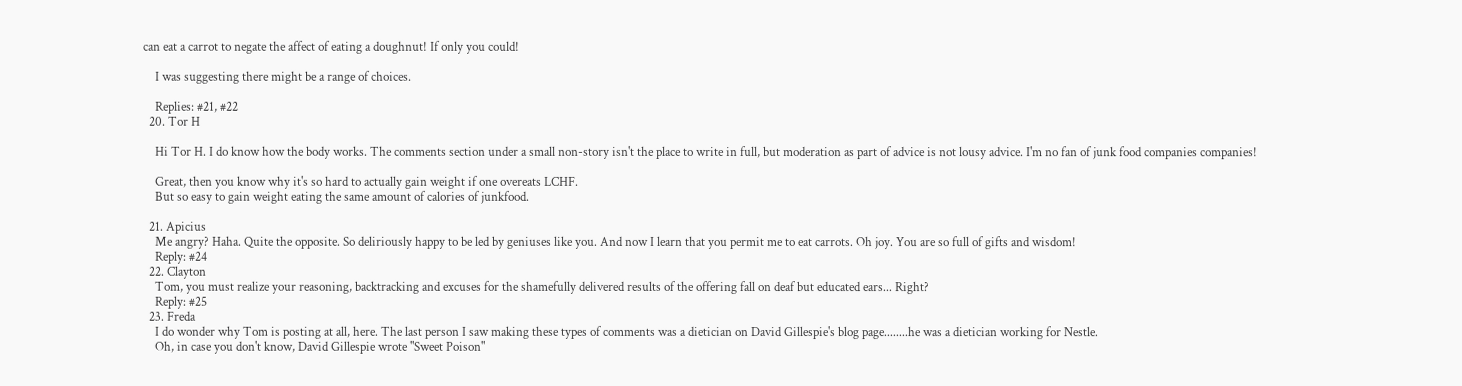can eat a carrot to negate the affect of eating a doughnut! If only you could!

    I was suggesting there might be a range of choices.

    Replies: #21, #22
  20. Tor H

    Hi Tor H. I do know how the body works. The comments section under a small non-story isn't the place to write in full, but moderation as part of advice is not lousy advice. I'm no fan of junk food companies companies!

    Great, then you know why it's so hard to actually gain weight if one overeats LCHF.
    But so easy to gain weight eating the same amount of calories of junkfood.

  21. Apicius
    Me angry? Haha. Quite the opposite. So deliriously happy to be led by geniuses like you. And now I learn that you permit me to eat carrots. Oh joy. You are so full of gifts and wisdom!
    Reply: #24
  22. Clayton
    Tom, you must realize your reasoning, backtracking and excuses for the shamefully delivered results of the offering fall on deaf but educated ears... Right?
    Reply: #25
  23. Freda
    I do wonder why Tom is posting at all, here. The last person I saw making these types of comments was a dietician on David Gillespie's blog page........he was a dietician working for Nestle.
    Oh, in case you don't know, David Gillespie wrote "Sweet Poison"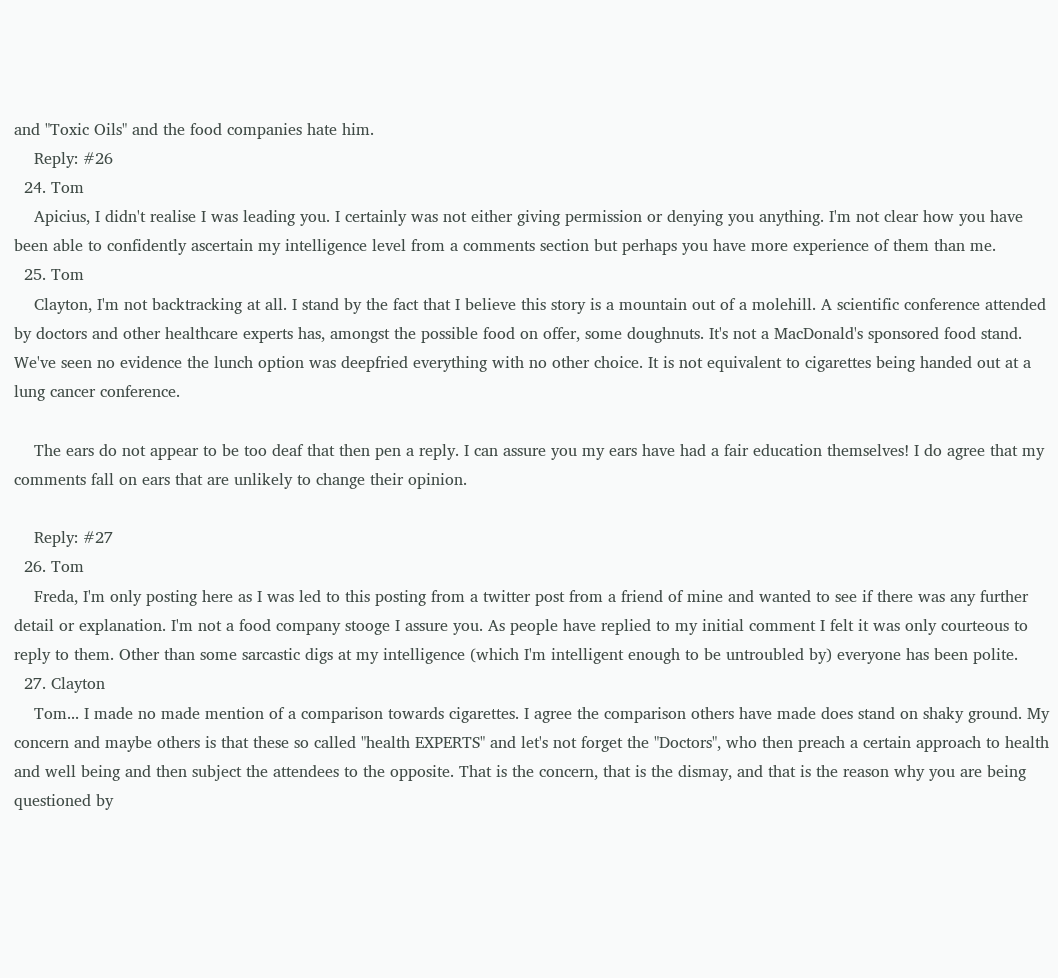and "Toxic Oils" and the food companies hate him.
    Reply: #26
  24. Tom
    Apicius, I didn't realise I was leading you. I certainly was not either giving permission or denying you anything. I'm not clear how you have been able to confidently ascertain my intelligence level from a comments section but perhaps you have more experience of them than me.
  25. Tom
    Clayton, I'm not backtracking at all. I stand by the fact that I believe this story is a mountain out of a molehill. A scientific conference attended by doctors and other healthcare experts has, amongst the possible food on offer, some doughnuts. It's not a MacDonald's sponsored food stand. We've seen no evidence the lunch option was deepfried everything with no other choice. It is not equivalent to cigarettes being handed out at a lung cancer conference.

    The ears do not appear to be too deaf that then pen a reply. I can assure you my ears have had a fair education themselves! I do agree that my comments fall on ears that are unlikely to change their opinion.

    Reply: #27
  26. Tom
    Freda, I'm only posting here as I was led to this posting from a twitter post from a friend of mine and wanted to see if there was any further detail or explanation. I'm not a food company stooge I assure you. As people have replied to my initial comment I felt it was only courteous to reply to them. Other than some sarcastic digs at my intelligence (which I'm intelligent enough to be untroubled by) everyone has been polite.
  27. Clayton
    Tom... I made no made mention of a comparison towards cigarettes. I agree the comparison others have made does stand on shaky ground. My concern and maybe others is that these so called "health EXPERTS" and let's not forget the "Doctors", who then preach a certain approach to health and well being and then subject the attendees to the opposite. That is the concern, that is the dismay, and that is the reason why you are being questioned by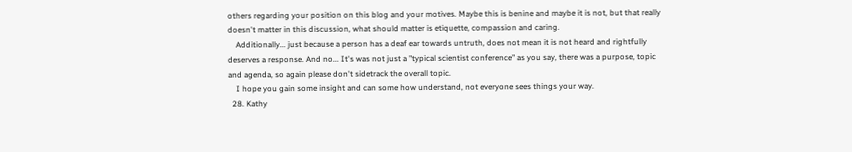others regarding your position on this blog and your motives. Maybe this is benine and maybe it is not, but that really doesn't matter in this discussion, what should matter is etiquette, compassion and caring.
    Additionally... just because a person has a deaf ear towards untruth, does not mean it is not heard and rightfully deserves a response. And no... It's was not just a "typical scientist conference" as you say, there was a purpose, topic and agenda, so again please don't sidetrack the overall topic.
    I hope you gain some insight and can some how understand, not everyone sees things your way.
  28. Kathy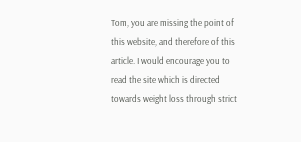Tom, you are missing the point of this website, and therefore of this article. I would encourage you to read the site which is directed towards weight loss through strict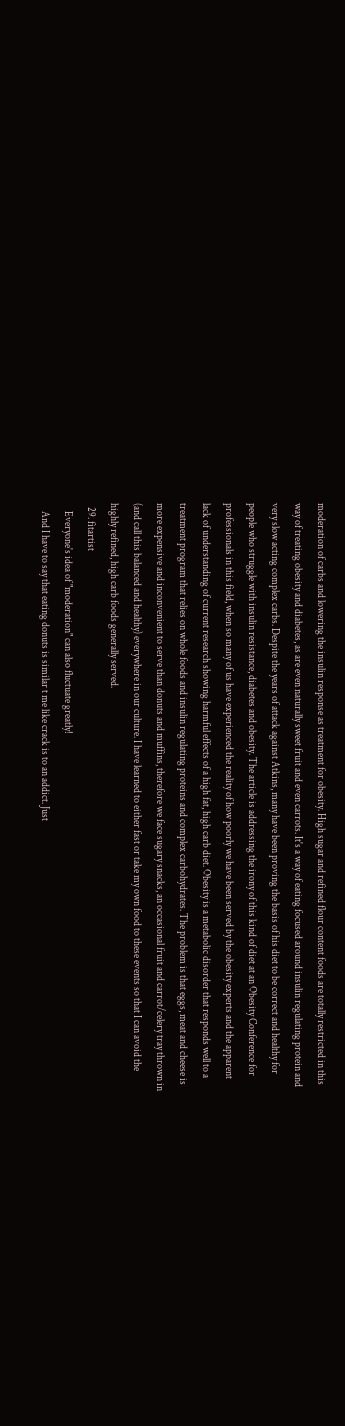moderation of carbs and lowering the insulin response as treatment for obesity. High sugar and refined flour content foods are totally restricted in this way of treating obesity and diabetes, as are even naturally sweet fruit and even carrots. It's a way of eating focused around insulin regulating protein and very slow acting complex carbs. Despite the years of attack against Atkins, many have been proving the basis of his diet to be correct and healthy for people who struggle with insulin resistance, diabetes and obesity. The article is addressing the irony of this kind of diet at an Obesity Conference for professionals in this field, when so many of us have experienced the reality of how poorly we have been served by the obesity experts and the apparent lack of understanding of current research showing harmful effects of a high fat, high carb diet. Obesity is a metabolic disorder that responds well to a treatment program that relies on whole foods and insulin regulating proteins and complex carbohydrates. The problem is that eggs, meat and cheese is more expensive and inconvenient to serve than donuts and muffins, therefore we face sugary snacks, an occasional fruit and carrot/celery tray thrown in (and call this balanced and healthy) everywhere in our culture. I have learned to either fast or take my own food to these events so that I can avoid the highly refined, high carb foods generally served.
  29. fitartist
    Everyone's idea of "moderation" can also fluctuate greatly!
    And I have to say that eating donuts is similar t me like crack is to an addict. Just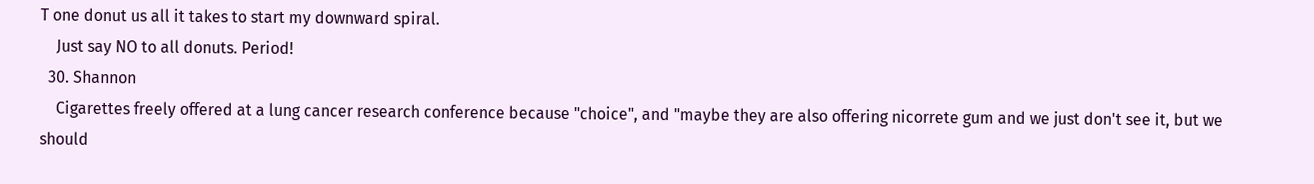T one donut us all it takes to start my downward spiral.
    Just say NO to all donuts. Period!
  30. Shannon
    Cigarettes freely offered at a lung cancer research conference because "choice", and "maybe they are also offering nicorrete gum and we just don't see it, but we should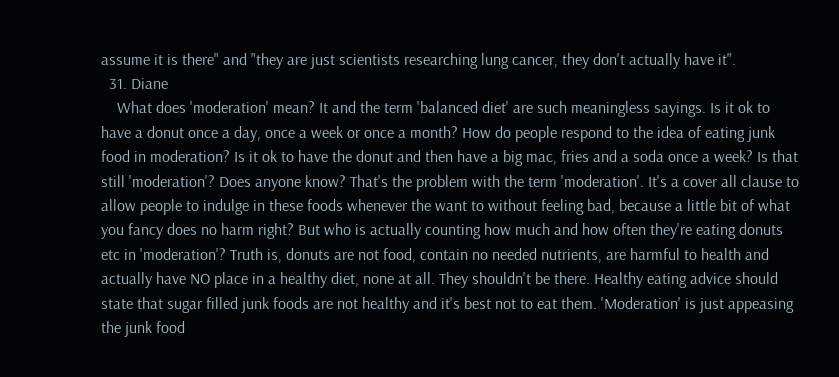assume it is there" and "they are just scientists researching lung cancer, they don't actually have it".
  31. Diane
    What does 'moderation' mean? It and the term 'balanced diet' are such meaningless sayings. Is it ok to have a donut once a day, once a week or once a month? How do people respond to the idea of eating junk food in moderation? Is it ok to have the donut and then have a big mac, fries and a soda once a week? Is that still 'moderation'? Does anyone know? That's the problem with the term 'moderation'. It's a cover all clause to allow people to indulge in these foods whenever the want to without feeling bad, because a little bit of what you fancy does no harm right? But who is actually counting how much and how often they're eating donuts etc in 'moderation'? Truth is, donuts are not food, contain no needed nutrients, are harmful to health and actually have NO place in a healthy diet, none at all. They shouldn't be there. Healthy eating advice should state that sugar filled junk foods are not healthy and it's best not to eat them. 'Moderation' is just appeasing the junk food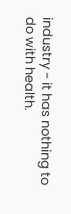industry - it has nothing to do with health.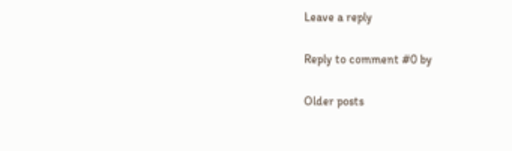Leave a reply

Reply to comment #0 by

Older posts